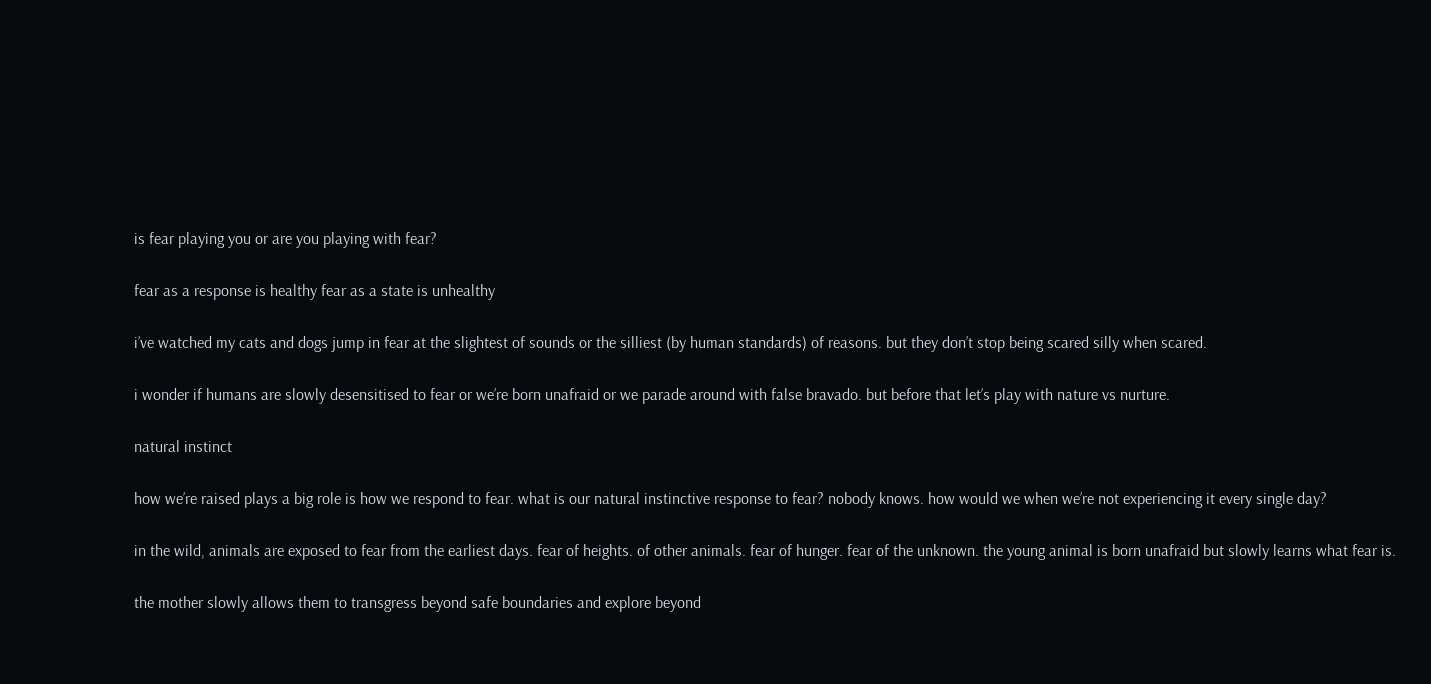is fear playing you or are you playing with fear?

fear as a response is healthy fear as a state is unhealthy

i’ve watched my cats and dogs jump in fear at the slightest of sounds or the silliest (by human standards) of reasons. but they don’t stop being scared silly when scared.

i wonder if humans are slowly desensitised to fear or we’re born unafraid or we parade around with false bravado. but before that let’s play with nature vs nurture.

natural instinct

how we’re raised plays a big role is how we respond to fear. what is our natural instinctive response to fear? nobody knows. how would we when we’re not experiencing it every single day?

in the wild, animals are exposed to fear from the earliest days. fear of heights. of other animals. fear of hunger. fear of the unknown. the young animal is born unafraid but slowly learns what fear is.

the mother slowly allows them to transgress beyond safe boundaries and explore beyond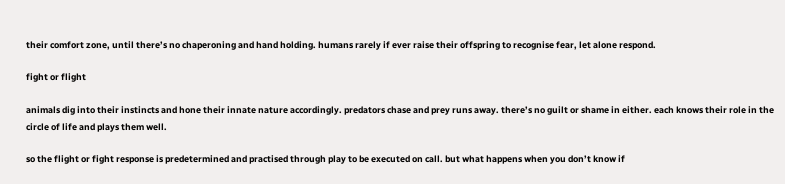their comfort zone, until there’s no chaperoning and hand holding. humans rarely if ever raise their offspring to recognise fear, let alone respond.

fight or flight

animals dig into their instincts and hone their innate nature accordingly. predators chase and prey runs away. there’s no guilt or shame in either. each knows their role in the circle of life and plays them well.

so the flight or fight response is predetermined and practised through play to be executed on call. but what happens when you don’t know if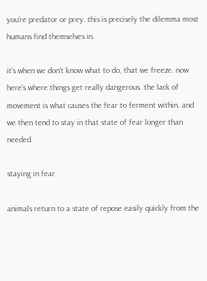you’re predator or prey. this is precisely the dilemma most humans find themselves in.

it’s when we don’t know what to do, that we freeze. now here’s where things get really dangerous. the lack of movement is what causes the fear to ferment within. and we then tend to stay in that state of fear longer than needed.

staying in fear

animals return to a state of repose easily quickly from the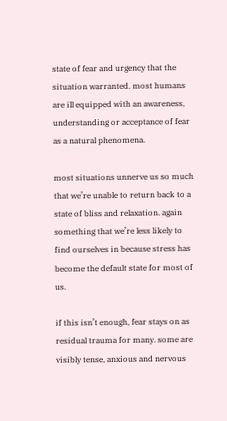state of fear and urgency that the situation warranted. most humans are ill equipped with an awareness, understanding or acceptance of fear as a natural phenomena.

most situations unnerve us so much that we’re unable to return back to a state of bliss and relaxation. again something that we’re less likely to find ourselves in because stress has become the default state for most of us.

if this isn’t enough, fear stays on as residual trauma for many. some are visibly tense, anxious and nervous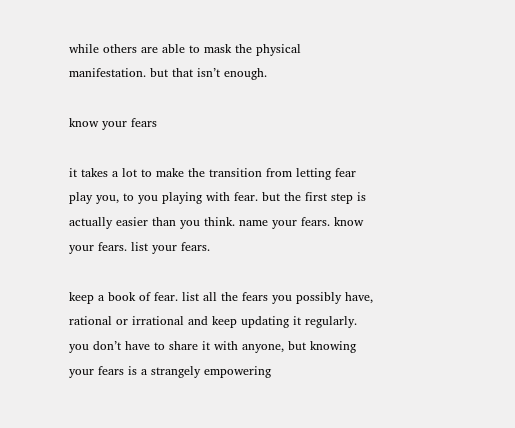while others are able to mask the physical manifestation. but that isn’t enough.

know your fears

it takes a lot to make the transition from letting fear play you, to you playing with fear. but the first step is actually easier than you think. name your fears. know your fears. list your fears.

keep a book of fear. list all the fears you possibly have, rational or irrational and keep updating it regularly. you don’t have to share it with anyone, but knowing your fears is a strangely empowering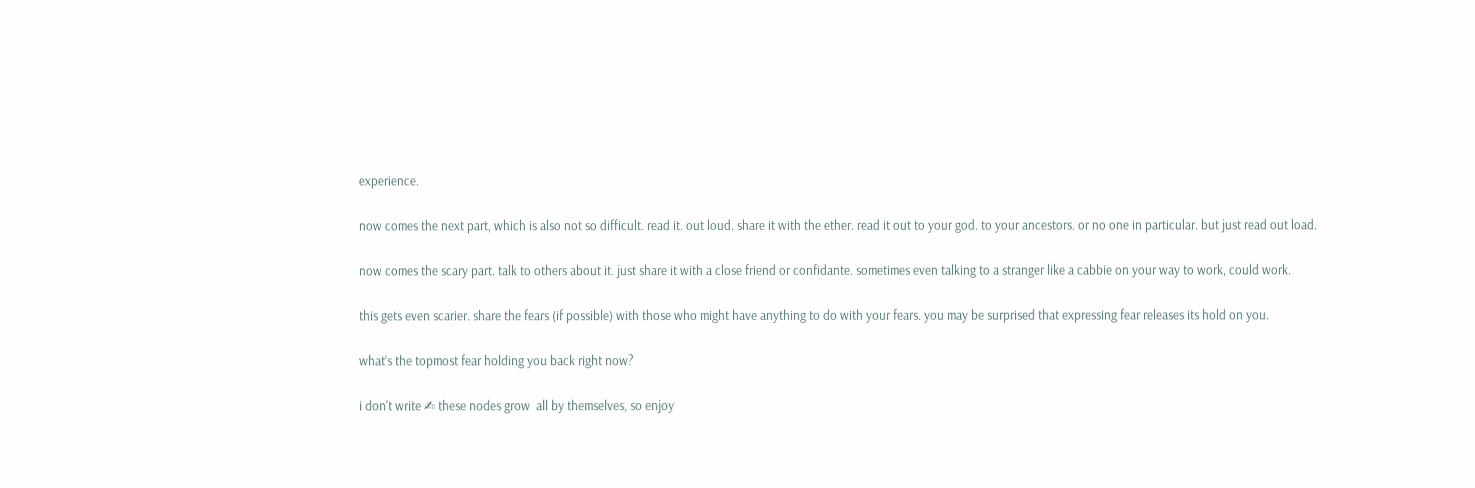experience.

now comes the next part, which is also not so difficult. read it. out loud. share it with the ether. read it out to your god. to your ancestors. or no one in particular. but just read out load.

now comes the scary part. talk to others about it. just share it with a close friend or confidante. sometimes even talking to a stranger like a cabbie on your way to work, could work.

this gets even scarier. share the fears (if possible) with those who might have anything to do with your fears. you may be surprised that expressing fear releases its hold on you.

what’s the topmost fear holding you back right now?

i don't write ✍ these nodes grow  all by themselves, so enjoy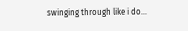swinging through like i do...